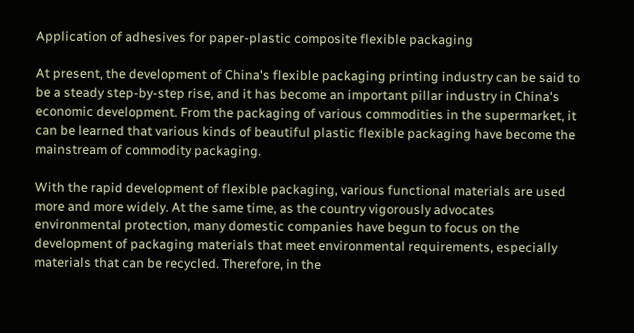Application of adhesives for paper-plastic composite flexible packaging

At present, the development of China's flexible packaging printing industry can be said to be a steady step-by-step rise, and it has become an important pillar industry in China's economic development. From the packaging of various commodities in the supermarket, it can be learned that various kinds of beautiful plastic flexible packaging have become the mainstream of commodity packaging.

With the rapid development of flexible packaging, various functional materials are used more and more widely. At the same time, as the country vigorously advocates environmental protection, many domestic companies have begun to focus on the development of packaging materials that meet environmental requirements, especially materials that can be recycled. Therefore, in the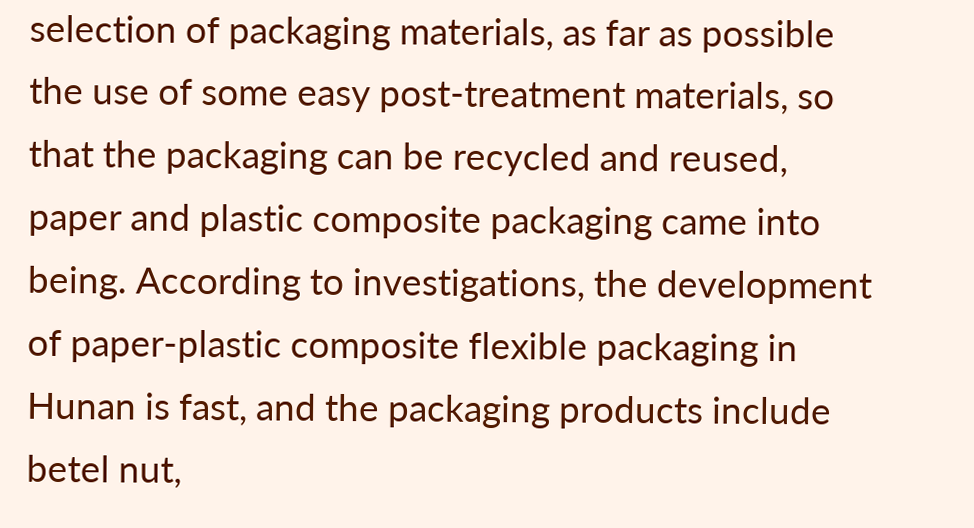selection of packaging materials, as far as possible the use of some easy post-treatment materials, so that the packaging can be recycled and reused, paper and plastic composite packaging came into being. According to investigations, the development of paper-plastic composite flexible packaging in Hunan is fast, and the packaging products include betel nut,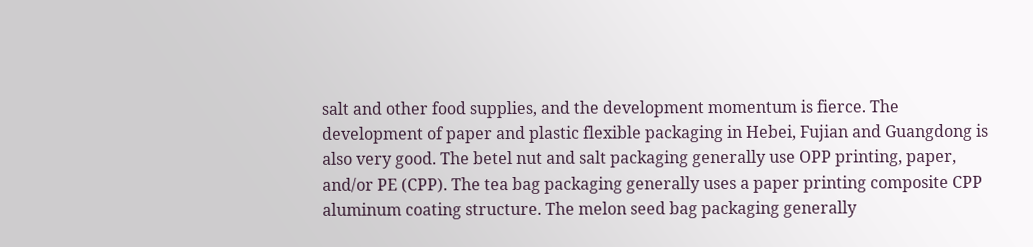salt and other food supplies, and the development momentum is fierce. The development of paper and plastic flexible packaging in Hebei, Fujian and Guangdong is also very good. The betel nut and salt packaging generally use OPP printing, paper, and/or PE (CPP). The tea bag packaging generally uses a paper printing composite CPP aluminum coating structure. The melon seed bag packaging generally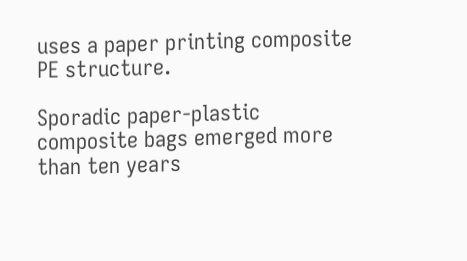uses a paper printing composite PE structure.

Sporadic paper-plastic composite bags emerged more than ten years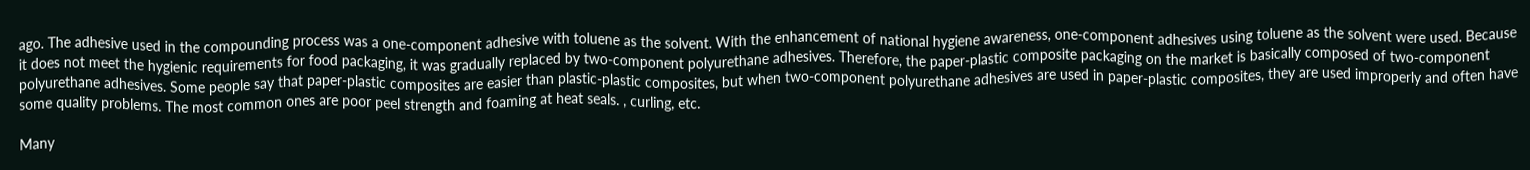ago. The adhesive used in the compounding process was a one-component adhesive with toluene as the solvent. With the enhancement of national hygiene awareness, one-component adhesives using toluene as the solvent were used. Because it does not meet the hygienic requirements for food packaging, it was gradually replaced by two-component polyurethane adhesives. Therefore, the paper-plastic composite packaging on the market is basically composed of two-component polyurethane adhesives. Some people say that paper-plastic composites are easier than plastic-plastic composites, but when two-component polyurethane adhesives are used in paper-plastic composites, they are used improperly and often have some quality problems. The most common ones are poor peel strength and foaming at heat seals. , curling, etc.

Many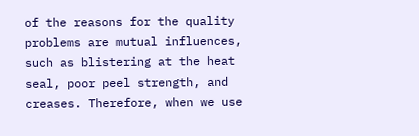of the reasons for the quality problems are mutual influences, such as blistering at the heat seal, poor peel strength, and creases. Therefore, when we use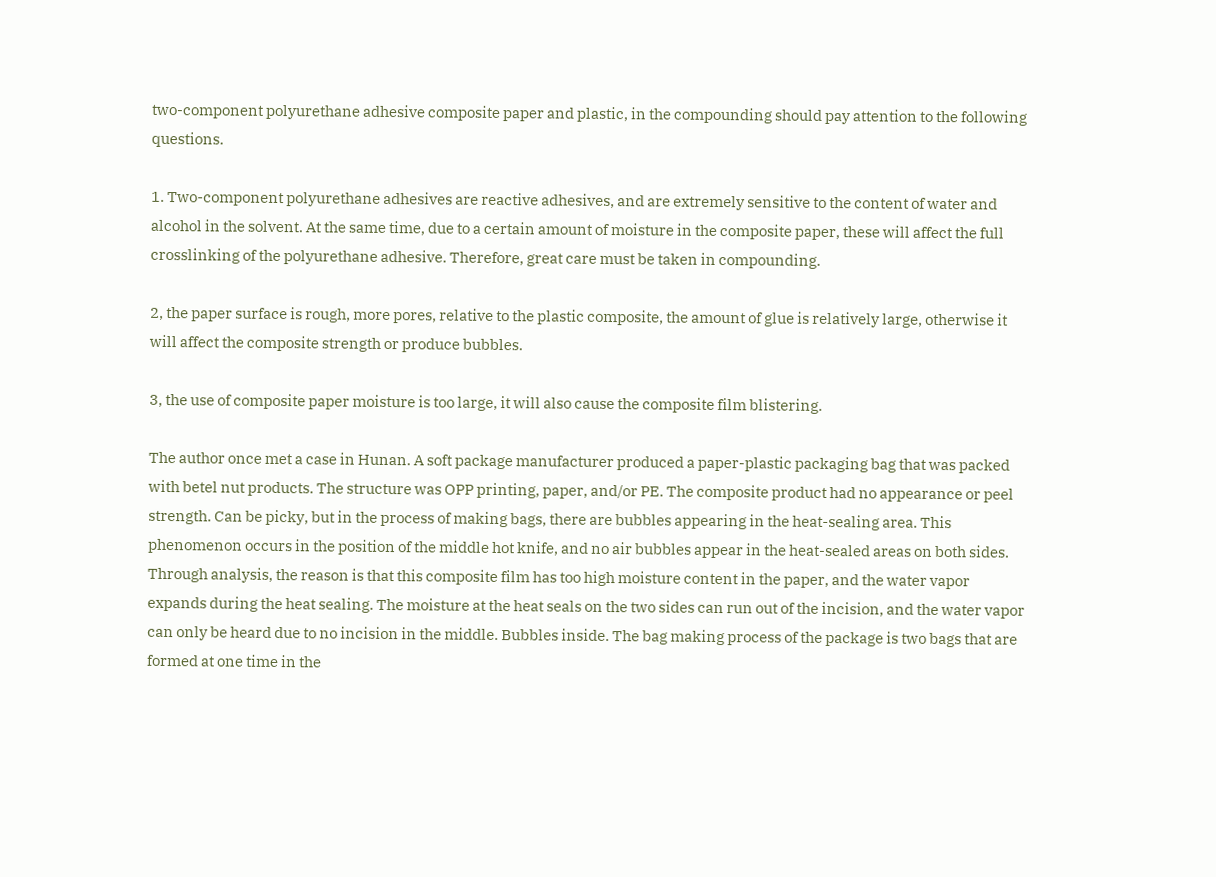two-component polyurethane adhesive composite paper and plastic, in the compounding should pay attention to the following questions.

1. Two-component polyurethane adhesives are reactive adhesives, and are extremely sensitive to the content of water and alcohol in the solvent. At the same time, due to a certain amount of moisture in the composite paper, these will affect the full crosslinking of the polyurethane adhesive. Therefore, great care must be taken in compounding.

2, the paper surface is rough, more pores, relative to the plastic composite, the amount of glue is relatively large, otherwise it will affect the composite strength or produce bubbles.

3, the use of composite paper moisture is too large, it will also cause the composite film blistering.

The author once met a case in Hunan. A soft package manufacturer produced a paper-plastic packaging bag that was packed with betel nut products. The structure was OPP printing, paper, and/or PE. The composite product had no appearance or peel strength. Can be picky, but in the process of making bags, there are bubbles appearing in the heat-sealing area. This phenomenon occurs in the position of the middle hot knife, and no air bubbles appear in the heat-sealed areas on both sides. Through analysis, the reason is that this composite film has too high moisture content in the paper, and the water vapor expands during the heat sealing. The moisture at the heat seals on the two sides can run out of the incision, and the water vapor can only be heard due to no incision in the middle. Bubbles inside. The bag making process of the package is two bags that are formed at one time in the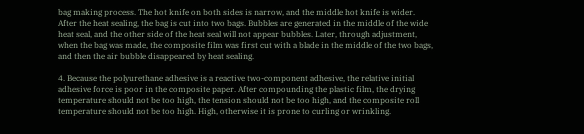bag making process. The hot knife on both sides is narrow, and the middle hot knife is wider. After the heat sealing, the bag is cut into two bags. Bubbles are generated in the middle of the wide heat seal, and the other side of the heat seal will not appear bubbles. Later, through adjustment, when the bag was made, the composite film was first cut with a blade in the middle of the two bags, and then the air bubble disappeared by heat sealing.

4. Because the polyurethane adhesive is a reactive two-component adhesive, the relative initial adhesive force is poor in the composite paper. After compounding the plastic film, the drying temperature should not be too high, the tension should not be too high, and the composite roll temperature should not be too high. High, otherwise it is prone to curling or wrinkling.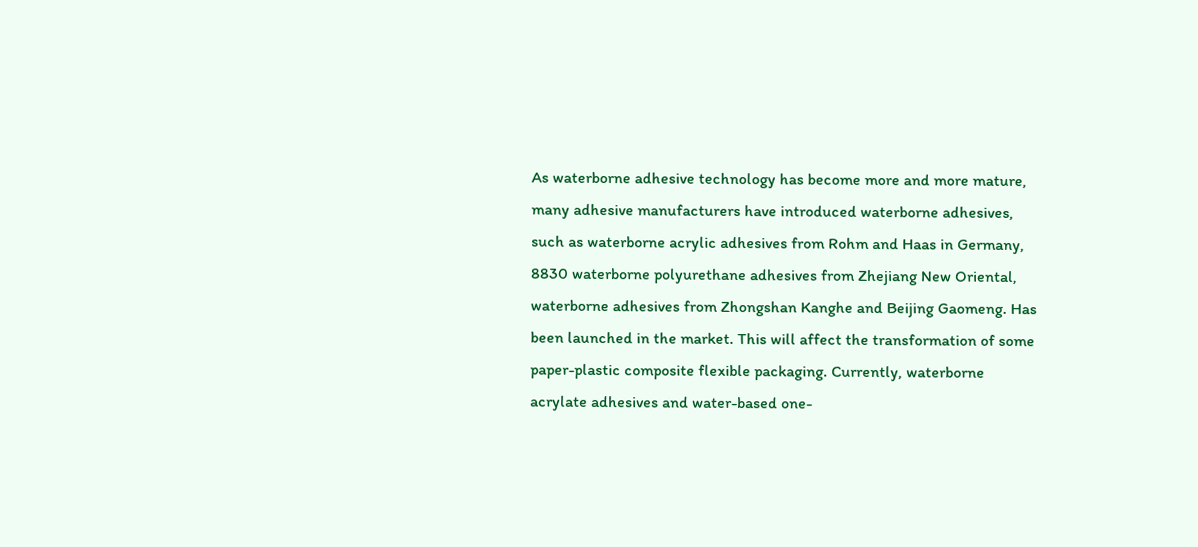As waterborne adhesive technology has become more and more mature, many adhesive manufacturers have introduced waterborne adhesives, such as waterborne acrylic adhesives from Rohm and Haas in Germany, 8830 waterborne polyurethane adhesives from Zhejiang New Oriental, waterborne adhesives from Zhongshan Kanghe and Beijing Gaomeng. Has been launched in the market. This will affect the transformation of some paper-plastic composite flexible packaging. Currently, waterborne acrylate adhesives and water-based one-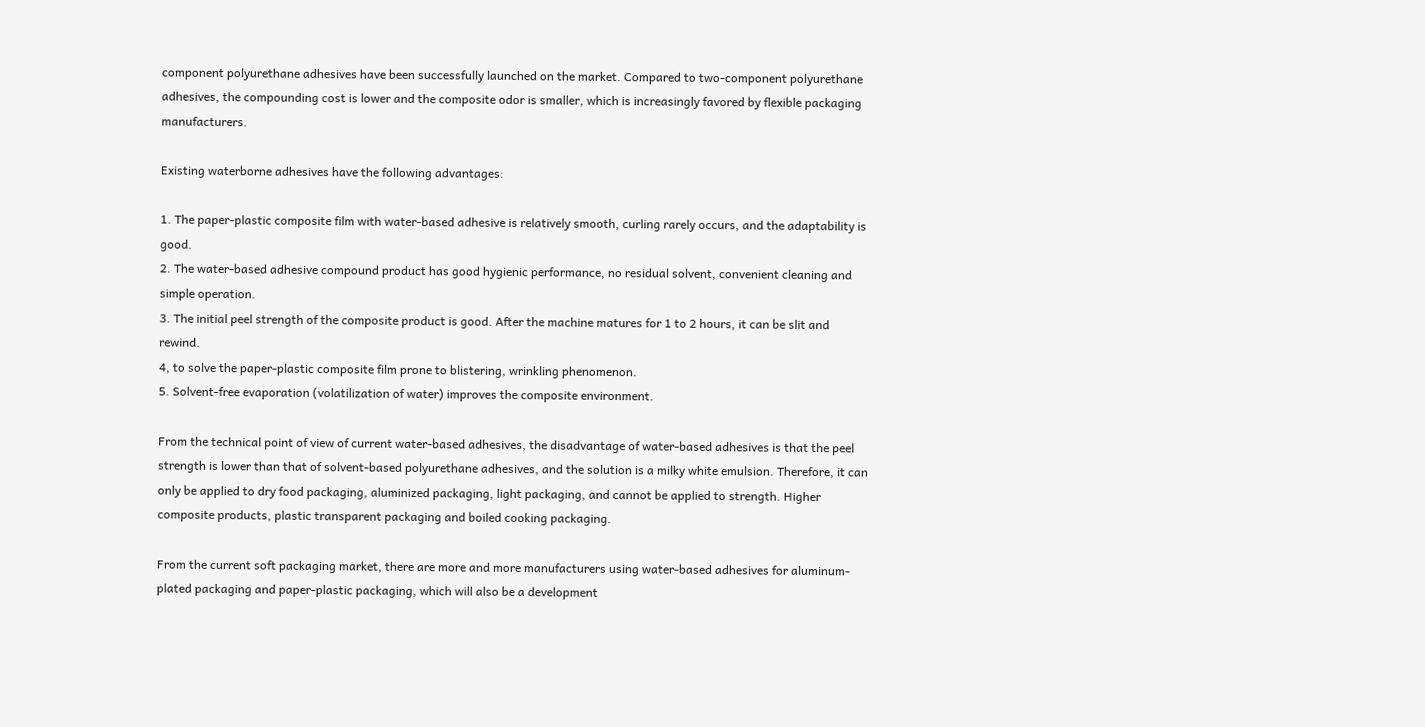component polyurethane adhesives have been successfully launched on the market. Compared to two-component polyurethane adhesives, the compounding cost is lower and the composite odor is smaller, which is increasingly favored by flexible packaging manufacturers.

Existing waterborne adhesives have the following advantages:

1. The paper-plastic composite film with water-based adhesive is relatively smooth, curling rarely occurs, and the adaptability is good.
2. The water-based adhesive compound product has good hygienic performance, no residual solvent, convenient cleaning and simple operation.
3. The initial peel strength of the composite product is good. After the machine matures for 1 to 2 hours, it can be slit and rewind.
4, to solve the paper-plastic composite film prone to blistering, wrinkling phenomenon.
5. Solvent-free evaporation (volatilization of water) improves the composite environment.

From the technical point of view of current water-based adhesives, the disadvantage of water-based adhesives is that the peel strength is lower than that of solvent-based polyurethane adhesives, and the solution is a milky white emulsion. Therefore, it can only be applied to dry food packaging, aluminized packaging, light packaging, and cannot be applied to strength. Higher composite products, plastic transparent packaging and boiled cooking packaging.

From the current soft packaging market, there are more and more manufacturers using water-based adhesives for aluminum-plated packaging and paper-plastic packaging, which will also be a development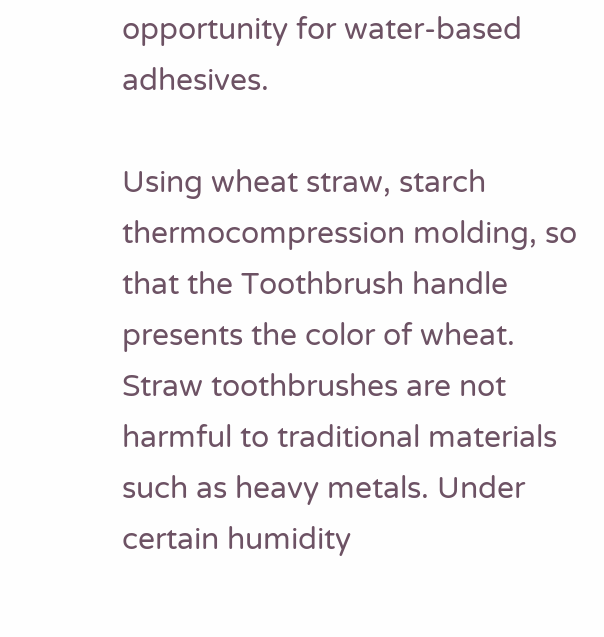opportunity for water-based adhesives.

Using wheat straw, starch thermocompression molding, so that the Toothbrush handle presents the color of wheat. Straw toothbrushes are not harmful to traditional materials such as heavy metals. Under certain humidity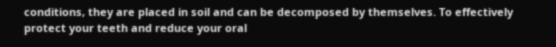conditions, they are placed in soil and can be decomposed by themselves. To effectively protect your teeth and reduce your oral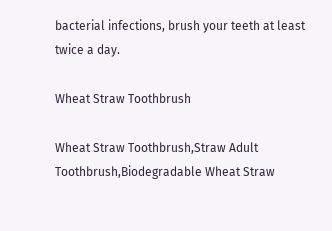bacterial infections, brush your teeth at least twice a day.

Wheat Straw Toothbrush

Wheat Straw Toothbrush,Straw Adult Toothbrush,Biodegradable Wheat Straw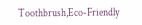Toothbrush,Eco-Friendly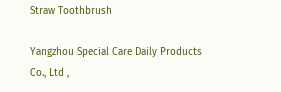Straw Toothbrush

Yangzhou Special Care Daily Products Co., Ltd ,